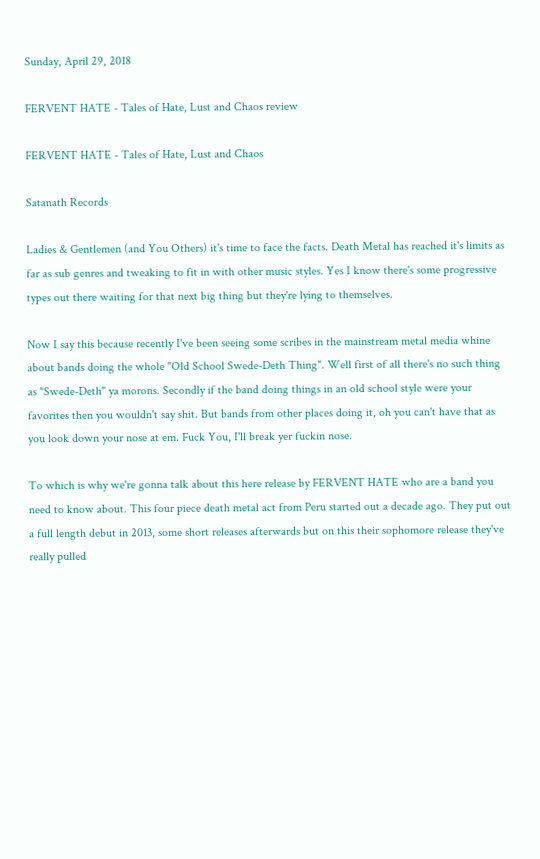Sunday, April 29, 2018

FERVENT HATE - Tales of Hate, Lust and Chaos review

FERVENT HATE - Tales of Hate, Lust and Chaos

Satanath Records

Ladies & Gentlemen (and You Others) it's time to face the facts. Death Metal has reached it's limits as far as sub genres and tweaking to fit in with other music styles. Yes I know there's some progressive types out there waiting for that next big thing but they're lying to themselves.

Now I say this because recently I've been seeing some scribes in the mainstream metal media whine about bands doing the whole "Old School Swede-Deth Thing". Well first of all there's no such thing as "Swede-Deth" ya morons. Secondly if the band doing things in an old school style were your favorites then you wouldn't say shit. But bands from other places doing it, oh you can't have that as you look down your nose at em. Fuck You, I'll break yer fuckin nose.

To which is why we're gonna talk about this here release by FERVENT HATE who are a band you need to know about. This four piece death metal act from Peru started out a decade ago. They put out a full length debut in 2013, some short releases afterwards but on this their sophomore release they've really pulled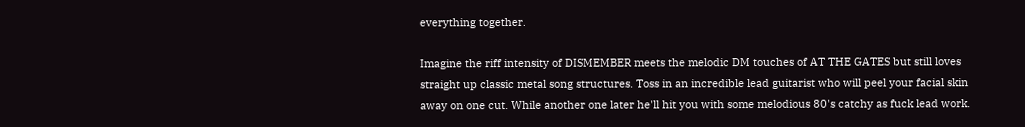everything together.

Imagine the riff intensity of DISMEMBER meets the melodic DM touches of AT THE GATES but still loves straight up classic metal song structures. Toss in an incredible lead guitarist who will peel your facial skin away on one cut. While another one later he'll hit you with some melodious 80's catchy as fuck lead work.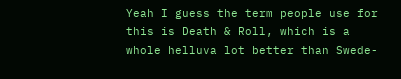Yeah I guess the term people use for this is Death & Roll, which is a whole helluva lot better than Swede-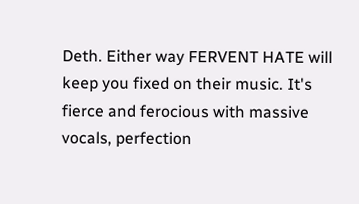Deth. Either way FERVENT HATE will keep you fixed on their music. It's fierce and ferocious with massive vocals, perfection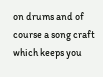on drums and of course a song craft which keeps you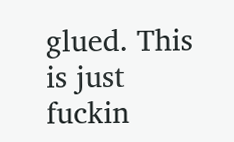glued. This is just fuckin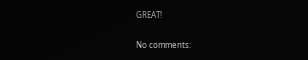GREAT!

No comments: